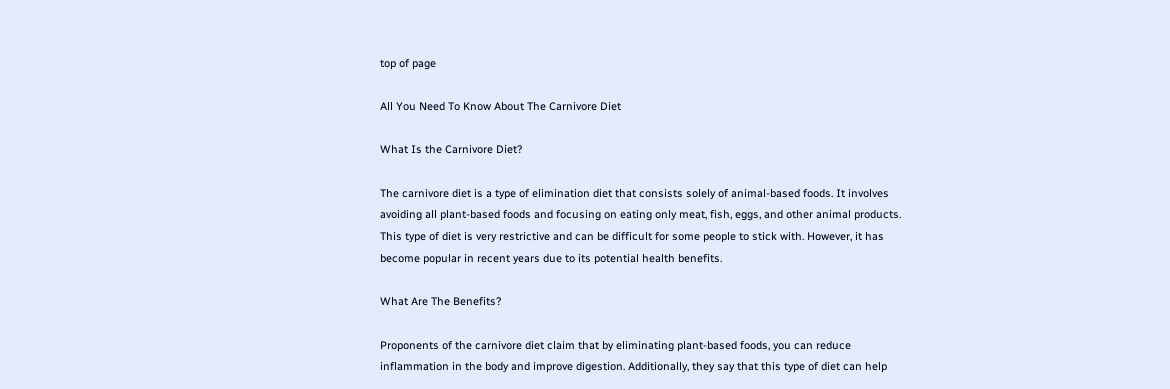top of page

All You Need To Know About The Carnivore Diet

What Is the Carnivore Diet?

The carnivore diet is a type of elimination diet that consists solely of animal-based foods. It involves avoiding all plant-based foods and focusing on eating only meat, fish, eggs, and other animal products. This type of diet is very restrictive and can be difficult for some people to stick with. However, it has become popular in recent years due to its potential health benefits.

What Are The Benefits?

Proponents of the carnivore diet claim that by eliminating plant-based foods, you can reduce inflammation in the body and improve digestion. Additionally, they say that this type of diet can help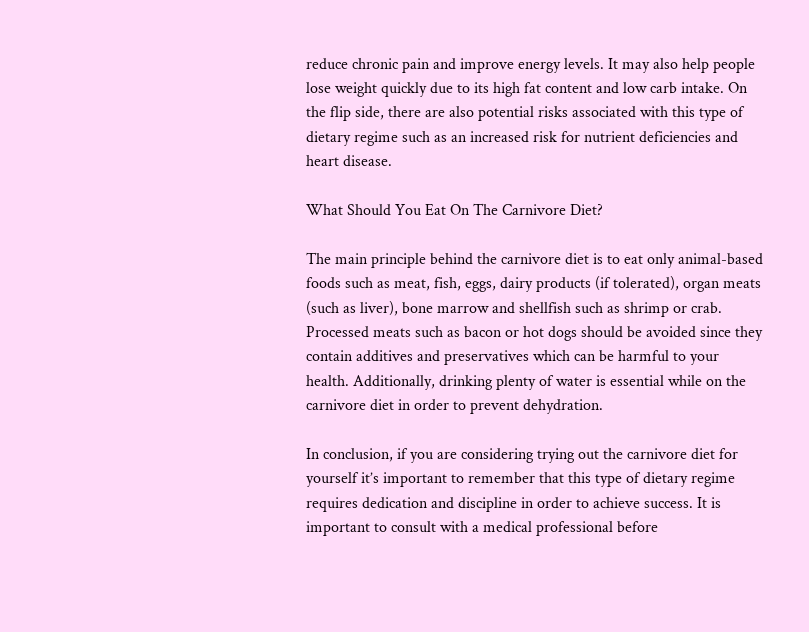reduce chronic pain and improve energy levels. It may also help people lose weight quickly due to its high fat content and low carb intake. On the flip side, there are also potential risks associated with this type of dietary regime such as an increased risk for nutrient deficiencies and heart disease.

What Should You Eat On The Carnivore Diet?

The main principle behind the carnivore diet is to eat only animal-based foods such as meat, fish, eggs, dairy products (if tolerated), organ meats (such as liver), bone marrow and shellfish such as shrimp or crab. Processed meats such as bacon or hot dogs should be avoided since they contain additives and preservatives which can be harmful to your health. Additionally, drinking plenty of water is essential while on the carnivore diet in order to prevent dehydration.

In conclusion, if you are considering trying out the carnivore diet for yourself it’s important to remember that this type of dietary regime requires dedication and discipline in order to achieve success. It is important to consult with a medical professional before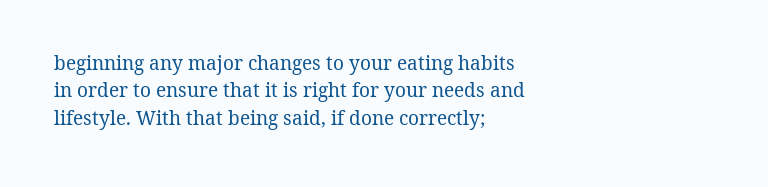beginning any major changes to your eating habits in order to ensure that it is right for your needs and lifestyle. With that being said, if done correctly;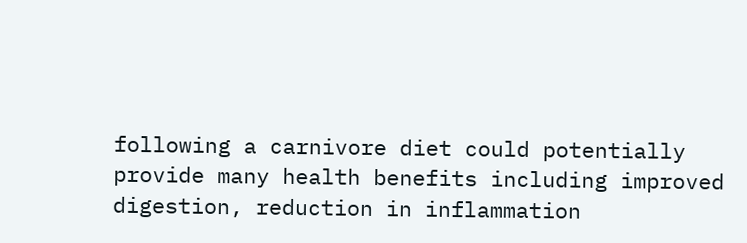following a carnivore diet could potentially provide many health benefits including improved digestion, reduction in inflammation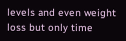levels and even weight loss but only time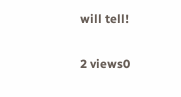will tell!

2 views0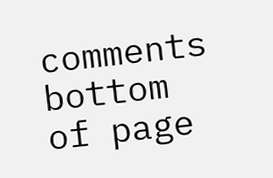comments
bottom of page